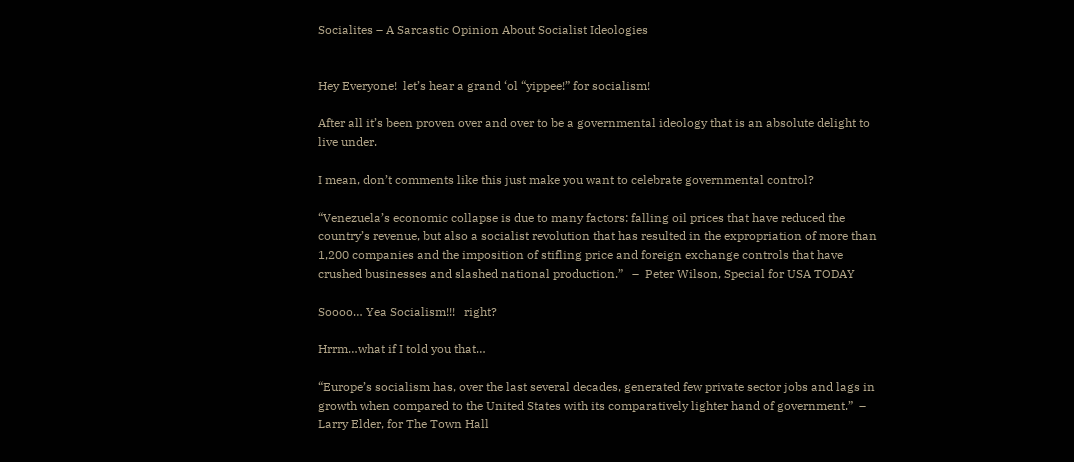Socialites – A Sarcastic Opinion About Socialist Ideologies


Hey Everyone!  let’s hear a grand ‘ol “yippee!” for socialism!

After all it’s been proven over and over to be a governmental ideology that is an absolute delight to live under.

I mean, don’t comments like this just make you want to celebrate governmental control?

“Venezuela’s economic collapse is due to many factors: falling oil prices that have reduced the country’s revenue, but also a socialist revolution that has resulted in the expropriation of more than 1,200 companies and the imposition of stifling price and foreign exchange controls that have crushed businesses and slashed national production.”   –  Peter Wilson, Special for USA TODAY

Soooo… Yea Socialism!!!   right?

Hrrm…what if I told you that…

“Europe’s socialism has, over the last several decades, generated few private sector jobs and lags in growth when compared to the United States with its comparatively lighter hand of government.”  –  Larry Elder, for The Town Hall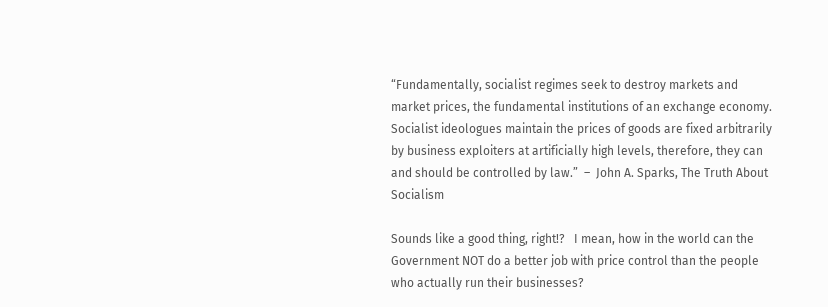“Fundamentally, socialist regimes seek to destroy markets and market prices, the fundamental institutions of an exchange economy.  Socialist ideologues maintain the prices of goods are fixed arbitrarily by business exploiters at artificially high levels, therefore, they can and should be controlled by law.”  –  John A. Sparks, The Truth About Socialism

Sounds like a good thing, right!?   I mean, how in the world can the Government NOT do a better job with price control than the people who actually run their businesses?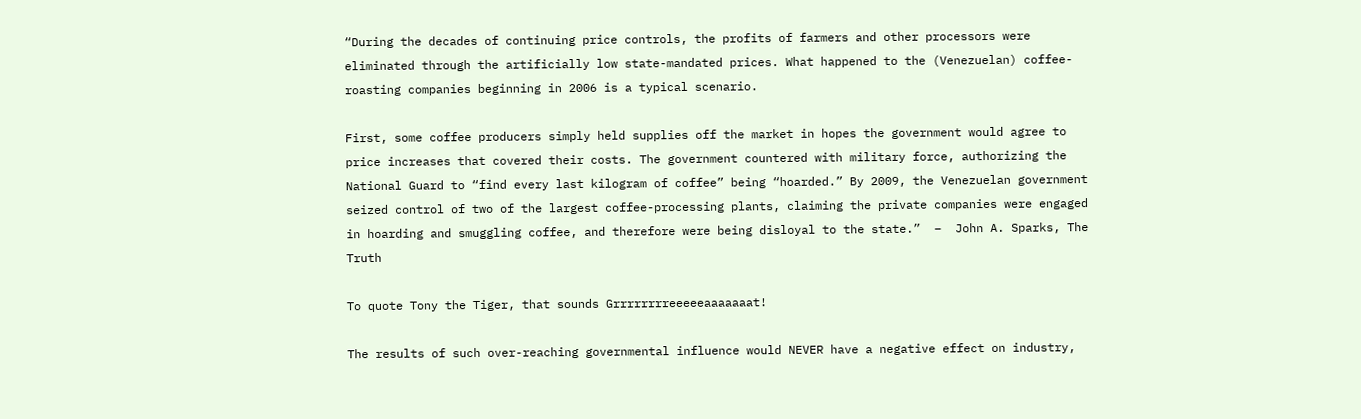“During the decades of continuing price controls, the profits of farmers and other processors were eliminated through the artificially low state-mandated prices. What happened to the (Venezuelan) coffee-roasting companies beginning in 2006 is a typical scenario.

First, some coffee producers simply held supplies off the market in hopes the government would agree to price increases that covered their costs. The government countered with military force, authorizing the National Guard to “find every last kilogram of coffee” being “hoarded.” By 2009, the Venezuelan government seized control of two of the largest coffee-processing plants, claiming the private companies were engaged in hoarding and smuggling coffee, and therefore were being disloyal to the state.”  –  John A. Sparks, The Truth

To quote Tony the Tiger, that sounds Grrrrrrrreeeeeaaaaaaat!

The results of such over-reaching governmental influence would NEVER have a negative effect on industry,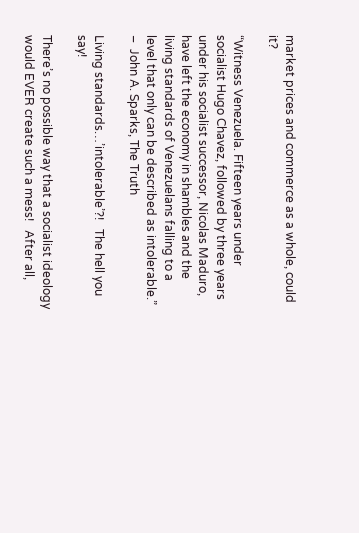market prices and commerce as a whole, could it?

“Witness Venezuela. Fifteen years under socialist Hugo Chavez, followed by three years under his socialist successor, Nicolas Maduro, have left the economy in shambles and the living standards of Venezuelans falling to a level that only can be described as intolerable.”  –  John A. Sparks, The Truth

Living standards…’intolerable’?!   The hell you say!

There’s no possible way that a socialist ideology would EVER create such a mess!   After all,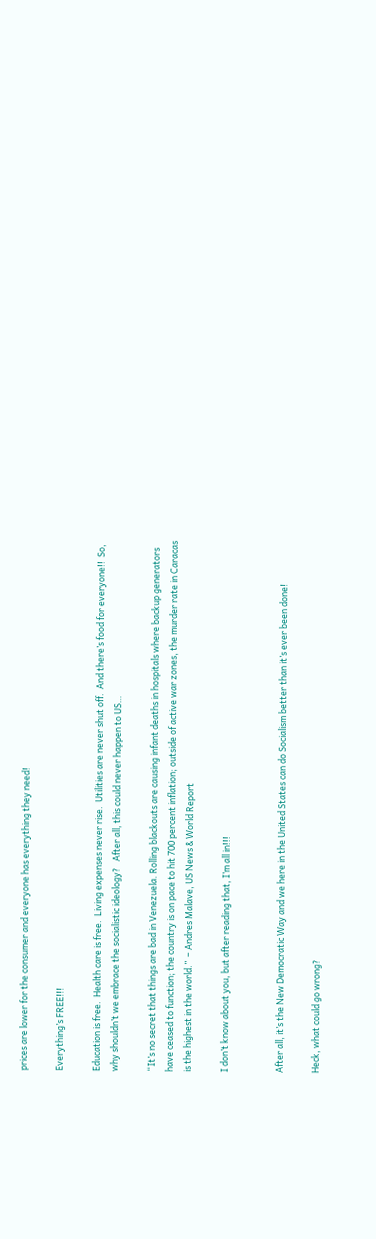prices are lower for the consumer and everyone has everything they need!

Everything’s FREE!!!

Education is free.  Health care is free.  Living expenses never rise.  Utilities are never shut off.  And there’s food for everyone!!  So, why shouldn’t we embrace the socialistic ideology?   After all, this could never happen to US…

“It’s no secret that things are bad in Venezuela. Rolling blackouts are causing infant deaths in hospitals where backup generators have ceased to function; the country is on pace to hit 700 percent inflation; outside of active war zones, the murder rate in Caracas is the highest in the world.”  – Andres Malave, US News & World Report

I don’t know about you, but after reading that, I’m all in!!!


After all, it’s the New Democratic Way and we here in the United States can do Socialism better than it’s ever been done!

Heck, what could go wrong?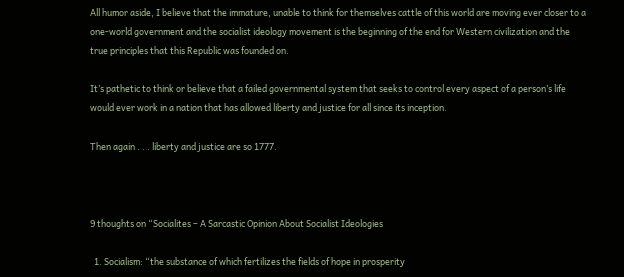All humor aside, I believe that the immature, unable to think for themselves cattle of this world are moving ever closer to a one-world government and the socialist ideology movement is the beginning of the end for Western civilization and the true principles that this Republic was founded on.

It’s pathetic to think or believe that a failed governmental system that seeks to control every aspect of a person’s life would ever work in a nation that has allowed liberty and justice for all since its inception.

Then again . . . liberty and justice are so 1777.



9 thoughts on “Socialites – A Sarcastic Opinion About Socialist Ideologies

  1. Socialism: “the substance of which fertilizes the fields of hope in prosperity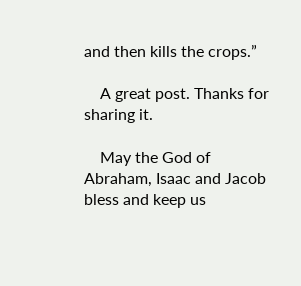and then kills the crops.”

    A great post. Thanks for sharing it.

    May the God of Abraham, Isaac and Jacob bless and keep us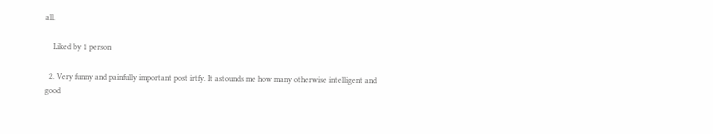all.

    Liked by 1 person

  2. Very funny and painfully important post irtfy. It astounds me how many otherwise intelligent and good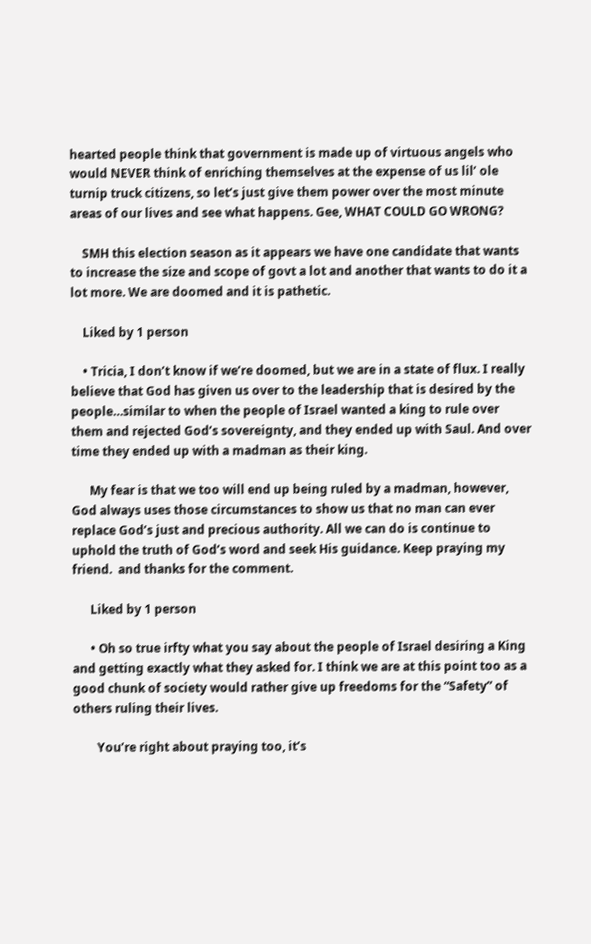hearted people think that government is made up of virtuous angels who would NEVER think of enriching themselves at the expense of us lil’ ole turnip truck citizens, so let’s just give them power over the most minute areas of our lives and see what happens. Gee, WHAT COULD GO WRONG?

    SMH this election season as it appears we have one candidate that wants to increase the size and scope of govt a lot and another that wants to do it a lot more. We are doomed and it is pathetic.

    Liked by 1 person

    • Tricia, I don’t know if we’re doomed, but we are in a state of flux. I really believe that God has given us over to the leadership that is desired by the people…similar to when the people of Israel wanted a king to rule over them and rejected God’s sovereignty, and they ended up with Saul. And over time they ended up with a madman as their king.

      My fear is that we too will end up being ruled by a madman, however, God always uses those circumstances to show us that no man can ever replace God’s just and precious authority. All we can do is continue to uphold the truth of God’s word and seek His guidance. Keep praying my friend.  and thanks for the comment.

      Liked by 1 person

      • Oh so true irfty what you say about the people of Israel desiring a King and getting exactly what they asked for. I think we are at this point too as a good chunk of society would rather give up freedoms for the “Safety” of others ruling their lives.

        You’re right about praying too, it’s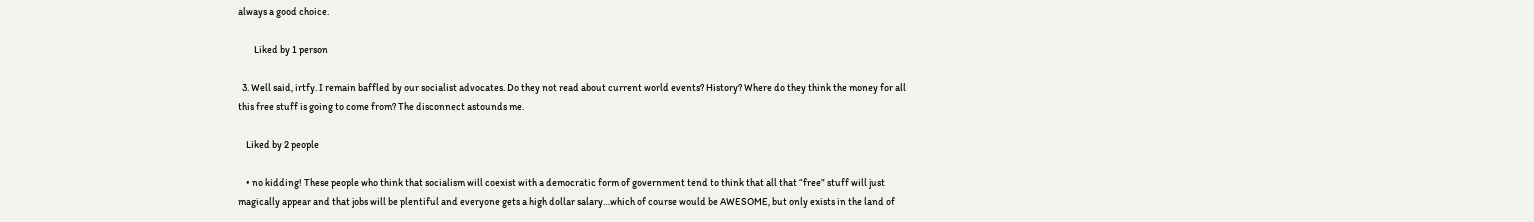always a good choice.

        Liked by 1 person

  3. Well said, irtfy. I remain baffled by our socialist advocates. Do they not read about current world events? History? Where do they think the money for all this free stuff is going to come from? The disconnect astounds me.

    Liked by 2 people

    • no kidding! These people who think that socialism will coexist with a democratic form of government tend to think that all that “free” stuff will just magically appear and that jobs will be plentiful and everyone gets a high dollar salary…which of course would be AWESOME, but only exists in the land of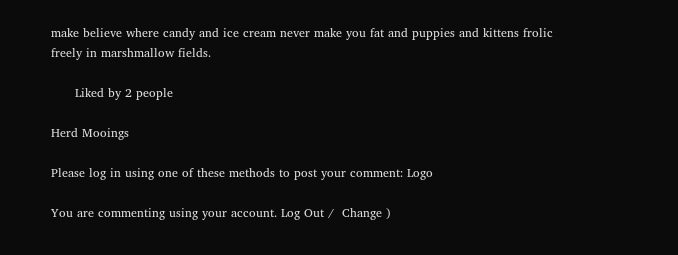make believe where candy and ice cream never make you fat and puppies and kittens frolic freely in marshmallow fields.

      Liked by 2 people

Herd Mooings

Please log in using one of these methods to post your comment: Logo

You are commenting using your account. Log Out /  Change )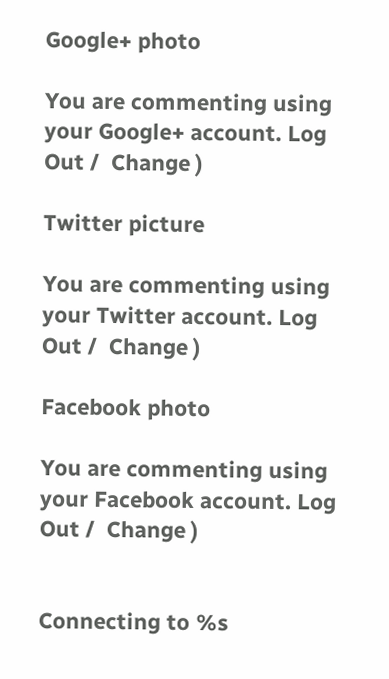Google+ photo

You are commenting using your Google+ account. Log Out /  Change )

Twitter picture

You are commenting using your Twitter account. Log Out /  Change )

Facebook photo

You are commenting using your Facebook account. Log Out /  Change )


Connecting to %s